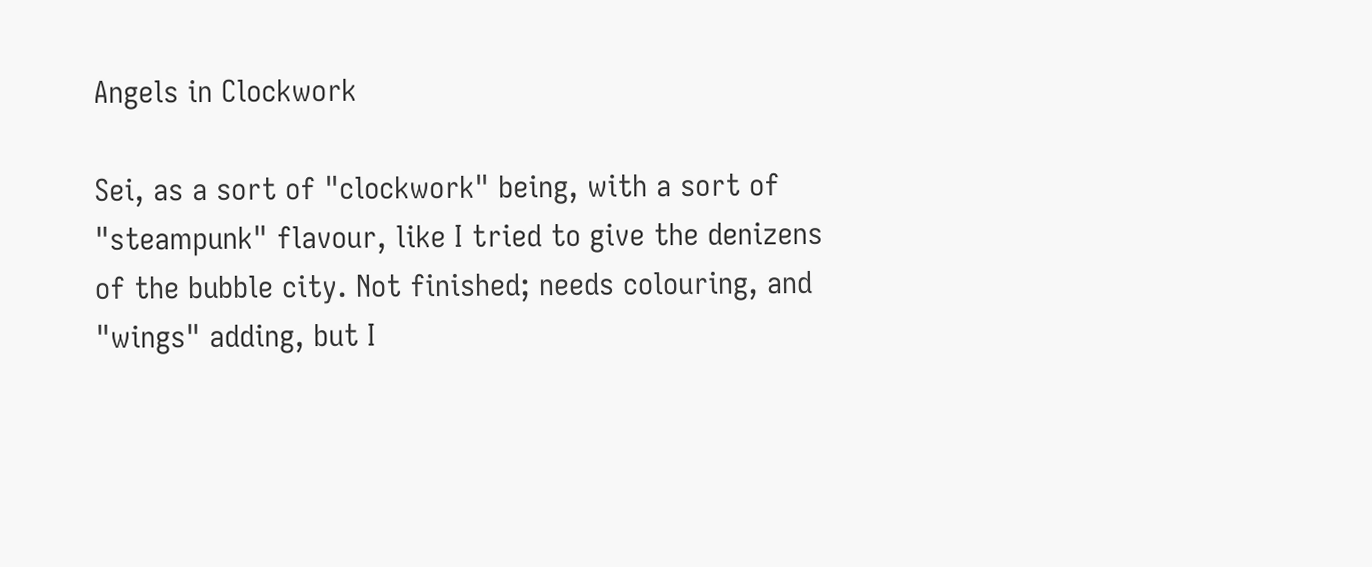Angels in Clockwork

Sei, as a sort of "clockwork" being, with a sort of "steampunk" flavour, like I tried to give the denizens of the bubble city. Not finished; needs colouring, and "wings" adding, but I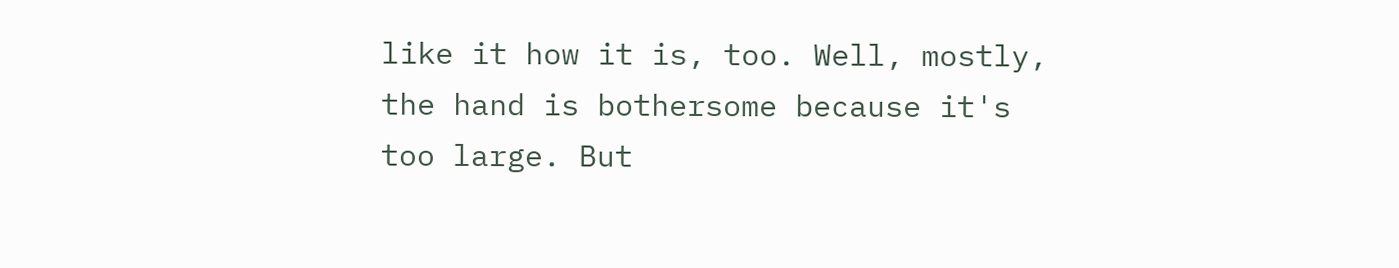like it how it is, too. Well, mostly, the hand is bothersome because it's too large. But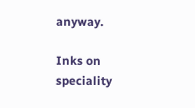anyway.

Inks on speciality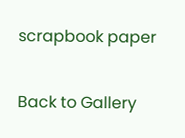scrapbook paper

Back to Gallery